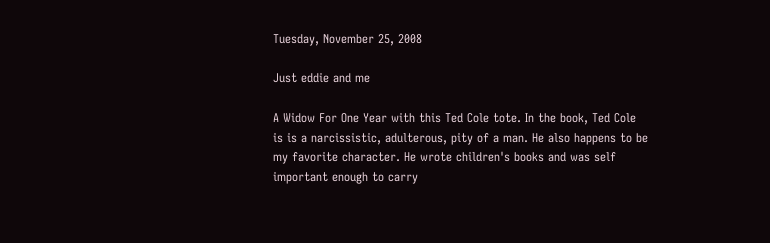Tuesday, November 25, 2008

Just eddie and me

A Widow For One Year with this Ted Cole tote. In the book, Ted Cole is is a narcissistic, adulterous, pity of a man. He also happens to be my favorite character. He wrote children's books and was self important enough to carry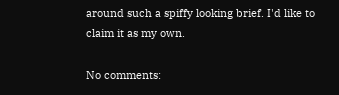around such a spiffy looking brief. I'd like to claim it as my own.

No comments: